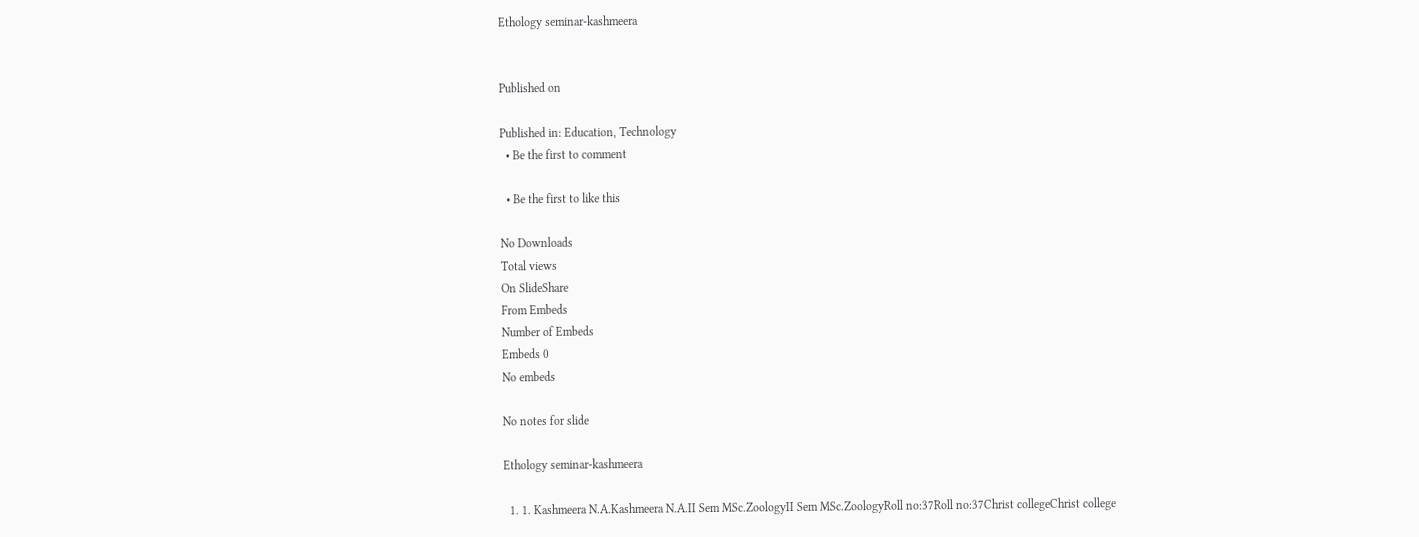Ethology seminar-kashmeera


Published on

Published in: Education, Technology
  • Be the first to comment

  • Be the first to like this

No Downloads
Total views
On SlideShare
From Embeds
Number of Embeds
Embeds 0
No embeds

No notes for slide

Ethology seminar-kashmeera

  1. 1. Kashmeera N.A.Kashmeera N.A.II Sem MSc.ZoologyII Sem MSc.ZoologyRoll no:37Roll no:37Christ collegeChrist college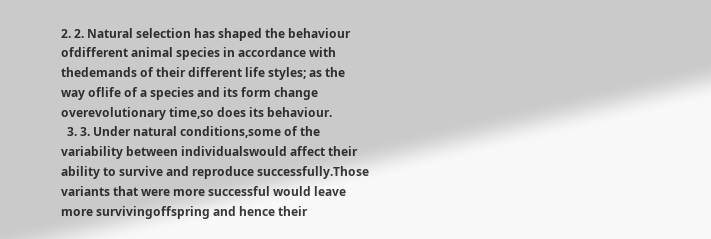2. 2. Natural selection has shaped the behaviour ofdifferent animal species in accordance with thedemands of their different life styles; as the way oflife of a species and its form change overevolutionary time,so does its behaviour.
  3. 3. Under natural conditions,some of the variability between individualswould affect their ability to survive and reproduce successfully.Those variants that were more successful would leave more survivingoffspring and hence their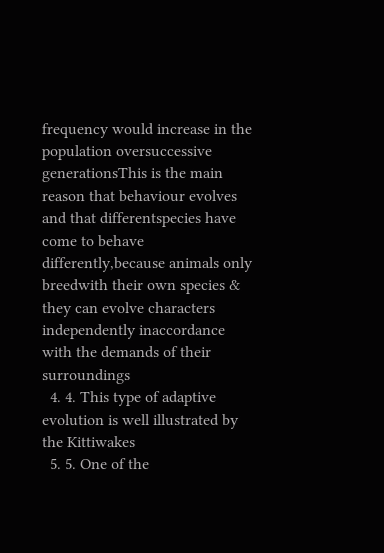frequency would increase in the population oversuccessive generationsThis is the main reason that behaviour evolves and that differentspecies have come to behave differently,because animals only breedwith their own species & they can evolve characters independently inaccordance with the demands of their surroundings
  4. 4. This type of adaptive evolution is well illustrated by the Kittiwakes
  5. 5. One of the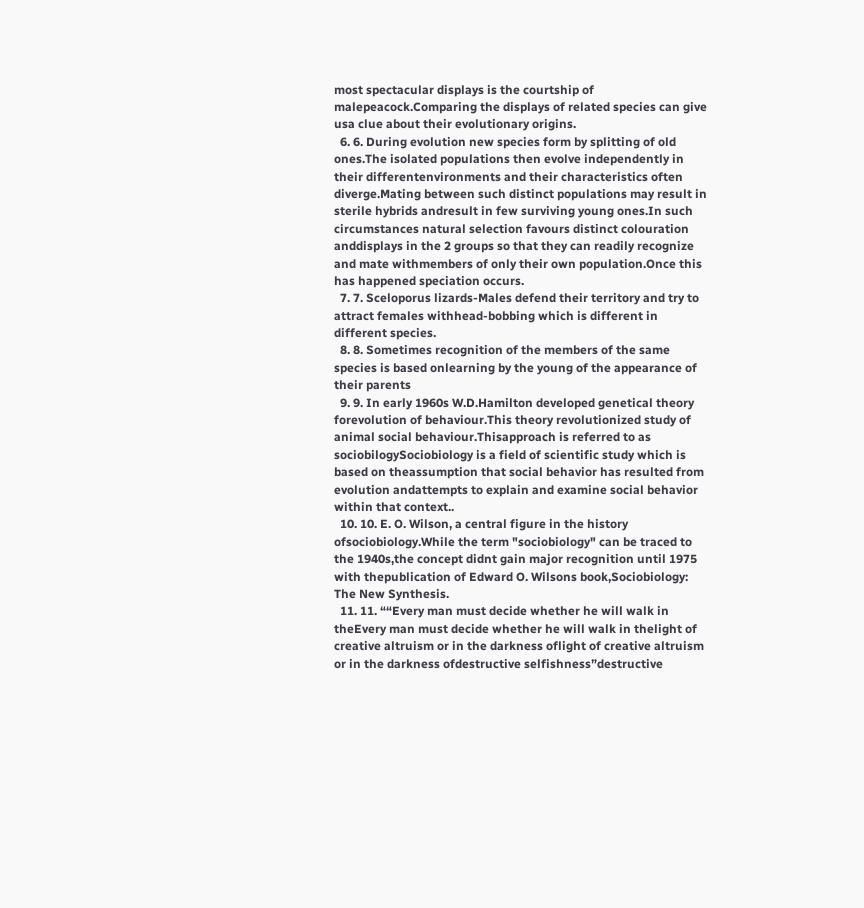most spectacular displays is the courtship of malepeacock.Comparing the displays of related species can give usa clue about their evolutionary origins.
  6. 6. During evolution new species form by splitting of old ones.The isolated populations then evolve independently in their differentenvironments and their characteristics often diverge.Mating between such distinct populations may result in sterile hybrids andresult in few surviving young ones.In such circumstances natural selection favours distinct colouration anddisplays in the 2 groups so that they can readily recognize and mate withmembers of only their own population.Once this has happened speciation occurs.
  7. 7. Sceloporus lizards-Males defend their territory and try to attract females withhead-bobbing which is different in different species.
  8. 8. Sometimes recognition of the members of the same species is based onlearning by the young of the appearance of their parents
  9. 9. In early 1960s W.D.Hamilton developed genetical theory forevolution of behaviour.This theory revolutionized study of animal social behaviour.Thisapproach is referred to as sociobilogySociobiology is a field of scientific study which is based on theassumption that social behavior has resulted from evolution andattempts to explain and examine social behavior within that context..
  10. 10. E. O. Wilson, a central figure in the history ofsociobiology.While the term "sociobiology" can be traced to the 1940s,the concept didnt gain major recognition until 1975 with thepublication of Edward O. Wilsons book,Sociobiology: The New Synthesis.
  11. 11. ““Every man must decide whether he will walk in theEvery man must decide whether he will walk in thelight of creative altruism or in the darkness oflight of creative altruism or in the darkness ofdestructive selfishness”destructive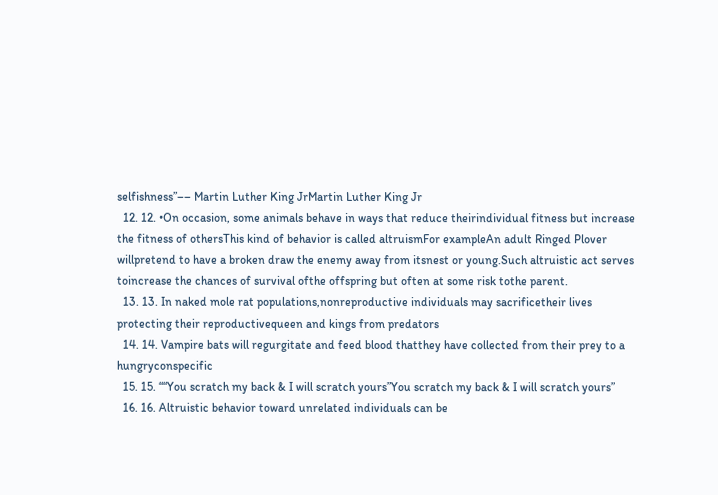selfishness”–– Martin Luther King JrMartin Luther King Jr
  12. 12. •On occasion, some animals behave in ways that reduce theirindividual fitness but increase the fitness of othersThis kind of behavior is called altruismFor exampleAn adult Ringed Plover willpretend to have a broken draw the enemy away from itsnest or young.Such altruistic act serves toincrease the chances of survival ofthe offspring but often at some risk tothe parent.
  13. 13. In naked mole rat populations,nonreproductive individuals may sacrificetheir lives protecting their reproductivequeen and kings from predators
  14. 14. Vampire bats will regurgitate and feed blood thatthey have collected from their prey to a hungryconspecific
  15. 15. ““You scratch my back & I will scratch yours”You scratch my back & I will scratch yours”
  16. 16. Altruistic behavior toward unrelated individuals can be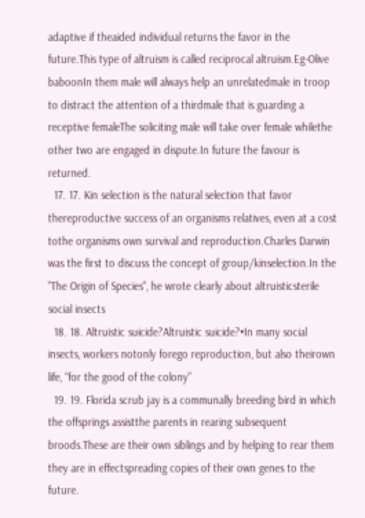adaptive if theaided individual returns the favor in the future.This type of altruism is called reciprocal altruism.Eg-Olive baboonIn them male will always help an unrelatedmale in troop to distract the attention of a thirdmale that is guarding a receptive femaleThe soliciting male will take over female whilethe other two are engaged in dispute.In future the favour is returned.
  17. 17. Kin selection is the natural selection that favor thereproductive success of an organisms relatives, even at a cost tothe organisms own survival and reproduction.Charles Darwin was the first to discuss the concept of group/kinselection.In the "The Origin of Species", he wrote clearly about altruisticsterile social insects
  18. 18. Altruistic suicide?Altruistic suicide?•In many social insects, workers notonly forego reproduction, but also theirown life, “for the good of the colony”
  19. 19. Florida scrub jay is a communally breeding bird in which the offsprings assistthe parents in rearing subsequent broods.These are their own siblings and by helping to rear them they are in effectspreading copies of their own genes to the future.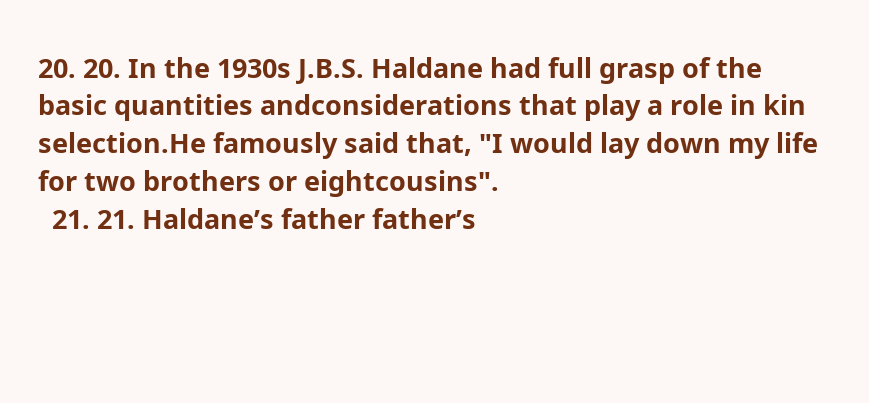20. 20. In the 1930s J.B.S. Haldane had full grasp of the basic quantities andconsiderations that play a role in kin selection.He famously said that, "I would lay down my life for two brothers or eightcousins".
  21. 21. Haldane’s father father’s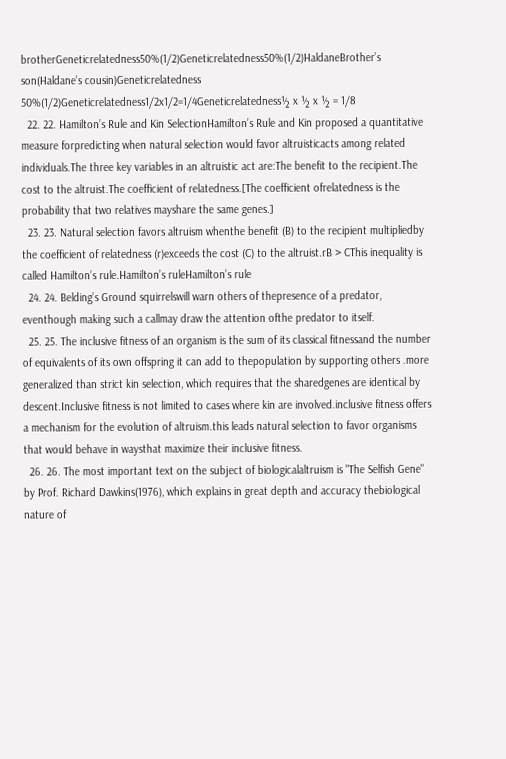brotherGeneticrelatedness50%(1/2)Geneticrelatedness50%(1/2)HaldaneBrother’s son(Haldane’s cousin)Geneticrelatedness 50%(1/2)Geneticrelatedness1/2x1/2=1/4Geneticrelatedness½ x ½ x ½ = 1/8
  22. 22. Hamilton’s Rule and Kin SelectionHamilton’s Rule and Kin proposed a quantitative measure forpredicting when natural selection would favor altruisticacts among related individuals.The three key variables in an altruistic act are:The benefit to the recipient.The cost to the altruist.The coefficient of relatedness.[The coefficient ofrelatedness is the probability that two relatives mayshare the same genes.]
  23. 23. Natural selection favors altruism whenthe benefit (B) to the recipient multipliedby the coefficient of relatedness (r)exceeds the cost (C) to the altruist.rB > CThis inequality is called Hamilton’s rule.Hamilton’s ruleHamilton’s rule
  24. 24. Belding’s Ground squirrelswill warn others of thepresence of a predator, eventhough making such a callmay draw the attention ofthe predator to itself.
  25. 25. The inclusive fitness of an organism is the sum of its classical fitnessand the number of equivalents of its own offspring it can add to thepopulation by supporting others .more generalized than strict kin selection, which requires that the sharedgenes are identical by descent.Inclusive fitness is not limited to cases where kin are involved.inclusive fitness offers a mechanism for the evolution of altruism.this leads natural selection to favor organisms that would behave in waysthat maximize their inclusive fitness.
  26. 26. The most important text on the subject of biologicalaltruism is "The Selfish Gene" by Prof. Richard Dawkins(1976), which explains in great depth and accuracy thebiological nature of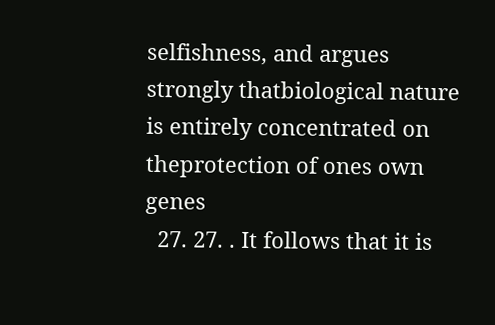selfishness, and argues strongly thatbiological nature is entirely concentrated on theprotection of ones own genes
  27. 27. . It follows that it is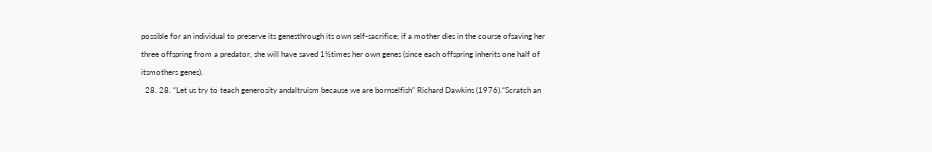possible for an individual to preserve its genesthrough its own self-sacrifice; if a mother dies in the course ofsaving her three offspring from a predator, she will have saved 1½times her own genes (since each offspring inherits one half of itsmothers genes).
  28. 28. “Let us try to teach generosity andaltruism because we are bornselfish” Richard Dawkins (1976).“Scratch an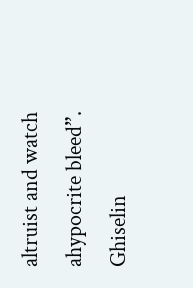altruist and watch ahypocrite bleed”. Ghiselin